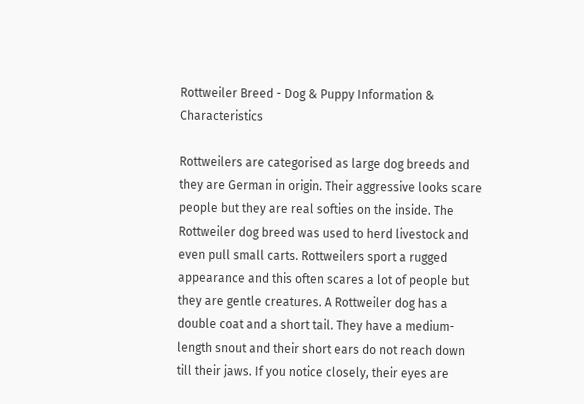Rottweiler Breed - Dog & Puppy Information & Characteristics

Rottweilers are categorised as large dog breeds and they are German in origin. Their aggressive looks scare people but they are real softies on the inside. The Rottweiler dog breed was used to herd livestock and even pull small carts. Rottweilers sport a rugged appearance and this often scares a lot of people but they are gentle creatures. A Rottweiler dog has a double coat and a short tail. They have a medium-length snout and their short ears do not reach down till their jaws. If you notice closely, their eyes are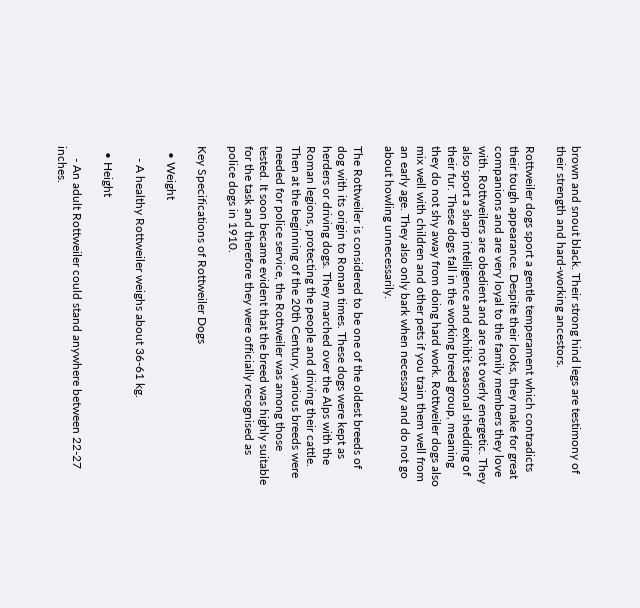brown and snout black. Their strong hind legs are testimony of their strength and hard-working ancestors.

Rottweiler dogs sport a gentle temperament which contradicts their tough appearance. Despite their looks, they make for great companions and are very loyal to the family members they love with. Rottweilers are obedient and are not overly energetic. They also sport a sharp intelligence and exhibit seasonal shedding of their fur. These dogs fall in the working breed group, meaning they do not shy away from doing hard work. Rottweiler dogs also mix well with children and other pets if you train them well from an early age. They also only bark when necessary and do not go about howling unnecessarily.

The Rottweiler is considered to be one of the oldest breeds of dog with its origin to Roman times. These dogs were kept as herders or driving dogs. They marched over the Alps with the Roman legions, protecting the people and driving their cattle. Then at the beginning of the 20th Century, various breeds were needed for police service, the Rottweiler was among those tested. It soon became evident that the breed was highly suitable for the task and therefore they were officially recognised as police dogs in 1910.

Key Specifications of Rottweiler Dogs

  • Weight

    - A healthy Rottweiler weighs about 36-61 kg.

  • Height

    - An adult Rottweiler could stand anywhere between 22-27 inches.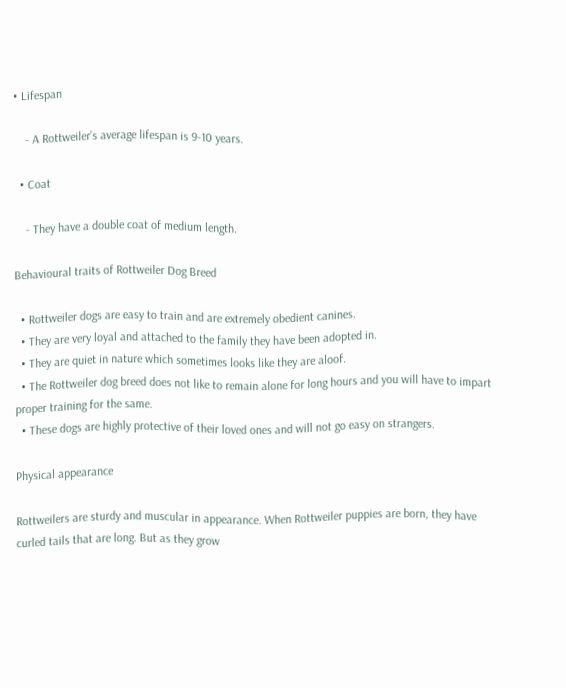• Lifespan

    - A Rottweiler’s average lifespan is 9-10 years.

  • Coat

    - They have a double coat of medium length.

Behavioural traits of Rottweiler Dog Breed

  • Rottweiler dogs are easy to train and are extremely obedient canines.
  • They are very loyal and attached to the family they have been adopted in.
  • They are quiet in nature which sometimes looks like they are aloof.
  • The Rottweiler dog breed does not like to remain alone for long hours and you will have to impart proper training for the same.
  • These dogs are highly protective of their loved ones and will not go easy on strangers.

Physical appearance

Rottweilers are sturdy and muscular in appearance. When Rottweiler puppies are born, they have curled tails that are long. But as they grow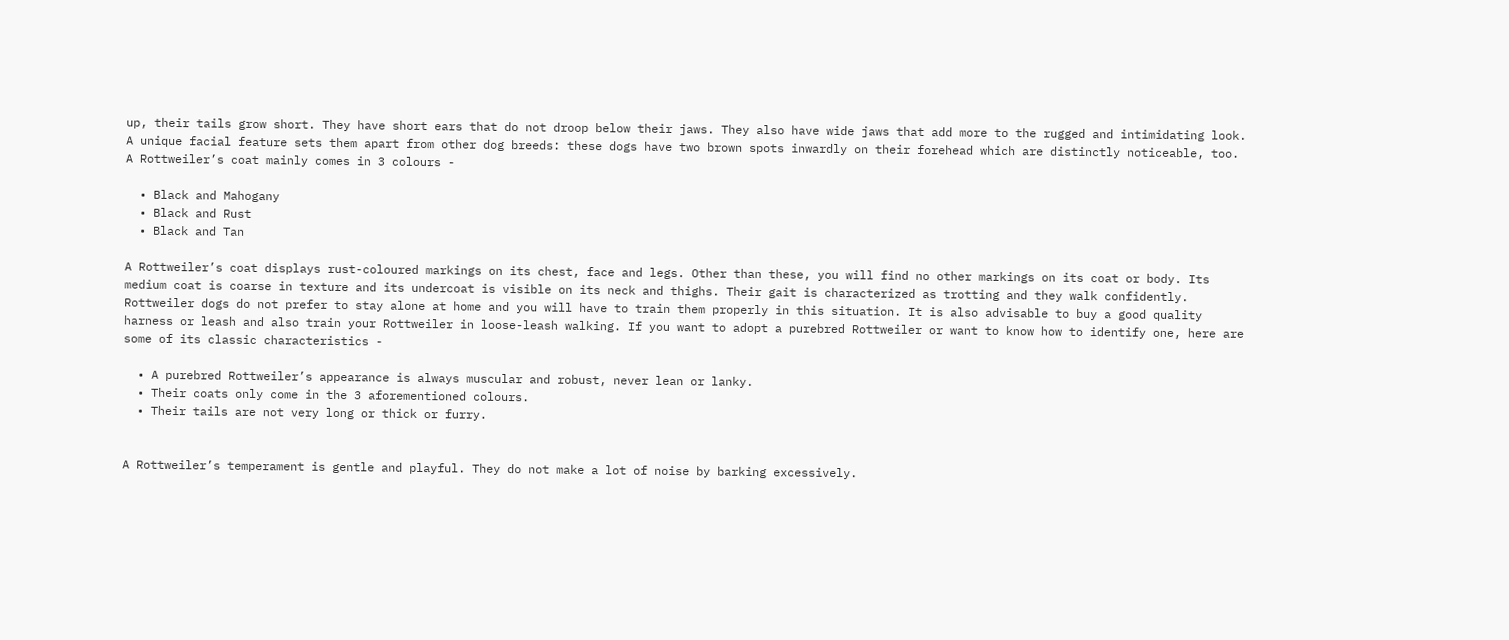up, their tails grow short. They have short ears that do not droop below their jaws. They also have wide jaws that add more to the rugged and intimidating look. A unique facial feature sets them apart from other dog breeds: these dogs have two brown spots inwardly on their forehead which are distinctly noticeable, too. A Rottweiler’s coat mainly comes in 3 colours -

  • Black and Mahogany
  • Black and Rust
  • Black and Tan

A Rottweiler’s coat displays rust-coloured markings on its chest, face and legs. Other than these, you will find no other markings on its coat or body. Its medium coat is coarse in texture and its undercoat is visible on its neck and thighs. Their gait is characterized as trotting and they walk confidently. Rottweiler dogs do not prefer to stay alone at home and you will have to train them properly in this situation. It is also advisable to buy a good quality harness or leash and also train your Rottweiler in loose-leash walking. If you want to adopt a purebred Rottweiler or want to know how to identify one, here are some of its classic characteristics -

  • A purebred Rottweiler’s appearance is always muscular and robust, never lean or lanky.
  • Their coats only come in the 3 aforementioned colours.
  • Their tails are not very long or thick or furry.


A Rottweiler’s temperament is gentle and playful. They do not make a lot of noise by barking excessively.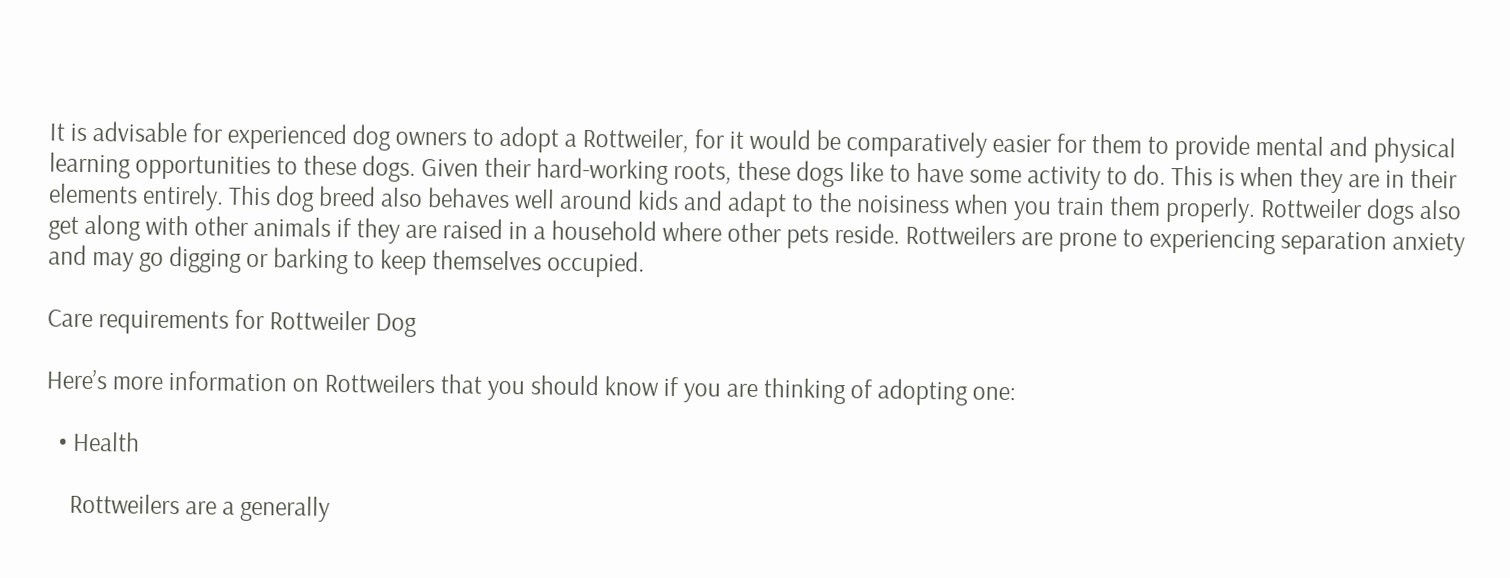It is advisable for experienced dog owners to adopt a Rottweiler, for it would be comparatively easier for them to provide mental and physical learning opportunities to these dogs. Given their hard-working roots, these dogs like to have some activity to do. This is when they are in their elements entirely. This dog breed also behaves well around kids and adapt to the noisiness when you train them properly. Rottweiler dogs also get along with other animals if they are raised in a household where other pets reside. Rottweilers are prone to experiencing separation anxiety and may go digging or barking to keep themselves occupied.

Care requirements for Rottweiler Dog

Here’s more information on Rottweilers that you should know if you are thinking of adopting one:

  • Health

    Rottweilers are a generally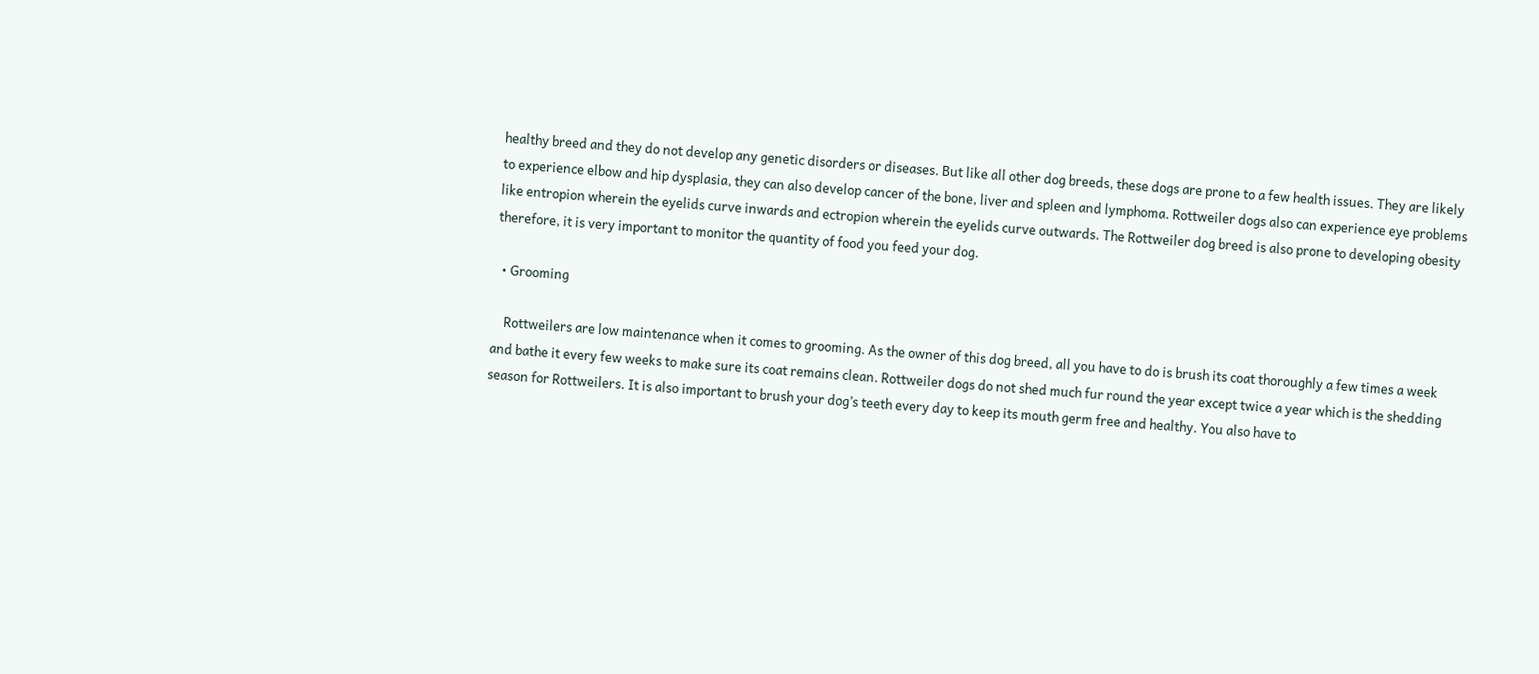healthy breed and they do not develop any genetic disorders or diseases. But like all other dog breeds, these dogs are prone to a few health issues. They are likely to experience elbow and hip dysplasia, they can also develop cancer of the bone, liver and spleen and lymphoma. Rottweiler dogs also can experience eye problems like entropion wherein the eyelids curve inwards and ectropion wherein the eyelids curve outwards. The Rottweiler dog breed is also prone to developing obesity therefore, it is very important to monitor the quantity of food you feed your dog.

  • Grooming

    Rottweilers are low maintenance when it comes to grooming. As the owner of this dog breed, all you have to do is brush its coat thoroughly a few times a week and bathe it every few weeks to make sure its coat remains clean. Rottweiler dogs do not shed much fur round the year except twice a year which is the shedding season for Rottweilers. It is also important to brush your dog’s teeth every day to keep its mouth germ free and healthy. You also have to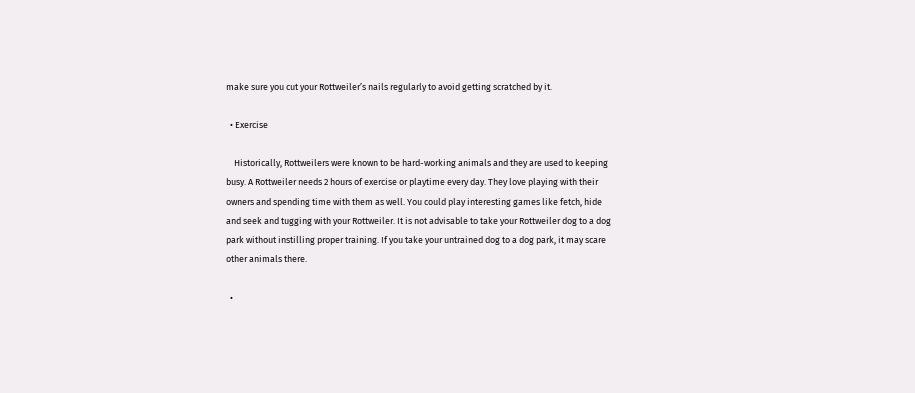make sure you cut your Rottweiler’s nails regularly to avoid getting scratched by it.

  • Exercise

    Historically, Rottweilers were known to be hard-working animals and they are used to keeping busy. A Rottweiler needs 2 hours of exercise or playtime every day. They love playing with their owners and spending time with them as well. You could play interesting games like fetch, hide and seek and tugging with your Rottweiler. It is not advisable to take your Rottweiler dog to a dog park without instilling proper training. If you take your untrained dog to a dog park, it may scare other animals there.

  •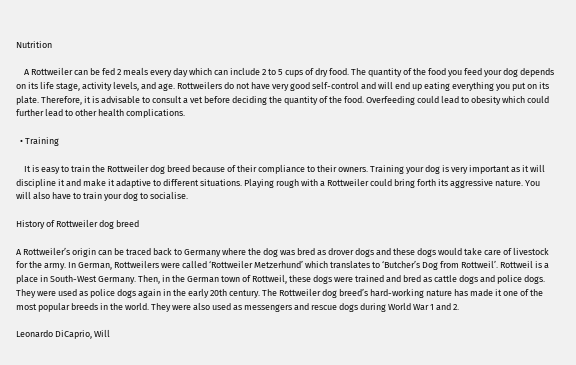Nutrition

    A Rottweiler can be fed 2 meals every day which can include 2 to 5 cups of dry food. The quantity of the food you feed your dog depends on its life stage, activity levels, and age. Rottweilers do not have very good self-control and will end up eating everything you put on its plate. Therefore, it is advisable to consult a vet before deciding the quantity of the food. Overfeeding could lead to obesity which could further lead to other health complications.

  • Training

    It is easy to train the Rottweiler dog breed because of their compliance to their owners. Training your dog is very important as it will discipline it and make it adaptive to different situations. Playing rough with a Rottweiler could bring forth its aggressive nature. You will also have to train your dog to socialise.

History of Rottweiler dog breed

A Rottweiler’s origin can be traced back to Germany where the dog was bred as drover dogs and these dogs would take care of livestock for the army. In German, Rottweilers were called ‘Rottweiler Metzerhund’ which translates to ‘Butcher’s Dog from Rottweil’. Rottweil is a place in South-West Germany. Then, in the German town of Rottweil, these dogs were trained and bred as cattle dogs and police dogs. They were used as police dogs again in the early 20th century. The Rottweiler dog breed’s hard-working nature has made it one of the most popular breeds in the world. They were also used as messengers and rescue dogs during World War 1 and 2.

Leonardo DiCaprio, Will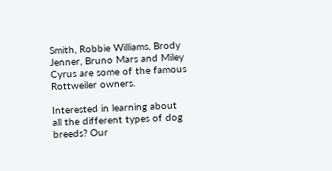Smith, Robbie Williams, Brody Jenner, Bruno Mars and Miley Cyrus are some of the famous Rottweiler owners.

Interested in learning about all the different types of dog breeds? Our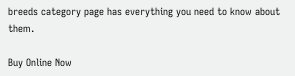breeds category page has everything you need to know about them.

Buy Online Now